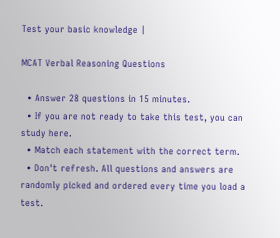Test your basic knowledge |

MCAT Verbal Reasoning Questions

  • Answer 28 questions in 15 minutes.
  • If you are not ready to take this test, you can study here.
  • Match each statement with the correct term.
  • Don't refresh. All questions and answers are randomly picked and ordered every time you load a test.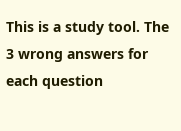This is a study tool. The 3 wrong answers for each question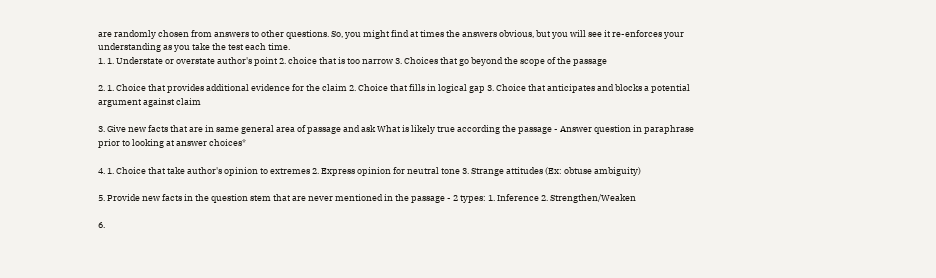are randomly chosen from answers to other questions. So, you might find at times the answers obvious, but you will see it re-enforces your understanding as you take the test each time.
1. 1. Understate or overstate author's point 2. choice that is too narrow 3. Choices that go beyond the scope of the passage

2. 1. Choice that provides additional evidence for the claim 2. Choice that fills in logical gap 3. Choice that anticipates and blocks a potential argument against claim

3. Give new facts that are in same general area of passage and ask What is likely true according the passage - Answer question in paraphrase prior to looking at answer choices*

4. 1. Choice that take author's opinion to extremes 2. Express opinion for neutral tone 3. Strange attitudes (Ex: obtuse ambiguity)

5. Provide new facts in the question stem that are never mentioned in the passage - 2 types: 1. Inference 2. Strengthen/Weaken

6.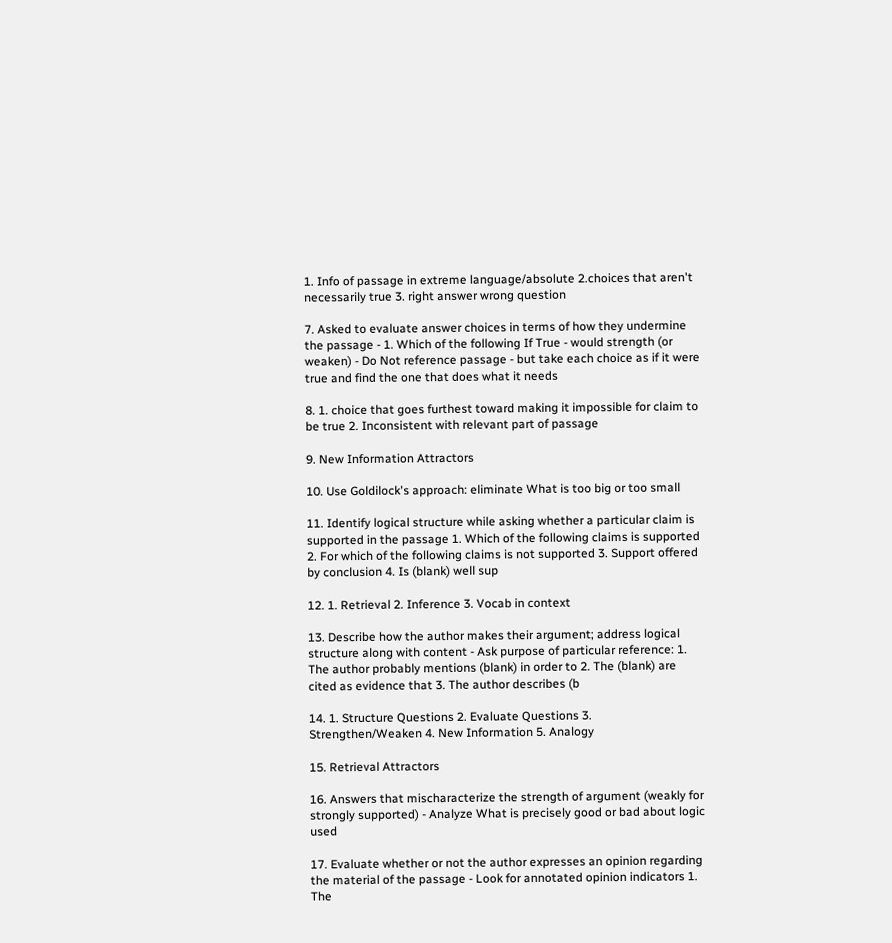1. Info of passage in extreme language/absolute 2.choices that aren't necessarily true 3. right answer wrong question

7. Asked to evaluate answer choices in terms of how they undermine the passage - 1. Which of the following If True - would strength (or weaken) - Do Not reference passage - but take each choice as if it were true and find the one that does what it needs

8. 1. choice that goes furthest toward making it impossible for claim to be true 2. Inconsistent with relevant part of passage

9. New Information Attractors

10. Use Goldilock's approach: eliminate What is too big or too small

11. Identify logical structure while asking whether a particular claim is supported in the passage 1. Which of the following claims is supported 2. For which of the following claims is not supported 3. Support offered by conclusion 4. Is (blank) well sup

12. 1. Retrieval 2. Inference 3. Vocab in context

13. Describe how the author makes their argument; address logical structure along with content - Ask purpose of particular reference: 1. The author probably mentions (blank) in order to 2. The (blank) are cited as evidence that 3. The author describes (b

14. 1. Structure Questions 2. Evaluate Questions 3. Strengthen/Weaken 4. New Information 5. Analogy

15. Retrieval Attractors

16. Answers that mischaracterize the strength of argument (weakly for strongly supported) - Analyze What is precisely good or bad about logic used

17. Evaluate whether or not the author expresses an opinion regarding the material of the passage - Look for annotated opinion indicators 1. The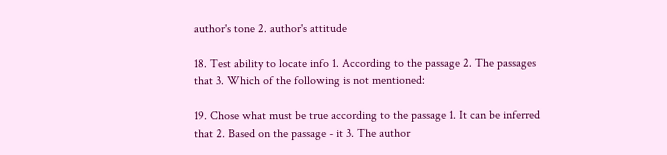author's tone 2. author's attitude

18. Test ability to locate info 1. According to the passage 2. The passages that 3. Which of the following is not mentioned:

19. Chose what must be true according to the passage 1. It can be inferred that 2. Based on the passage - it 3. The author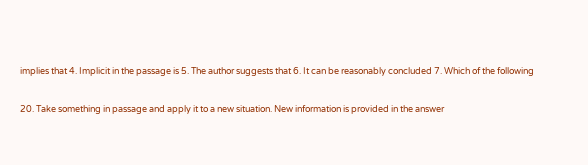implies that 4. Implicit in the passage is 5. The author suggests that 6. It can be reasonably concluded 7. Which of the following

20. Take something in passage and apply it to a new situation. New information is provided in the answer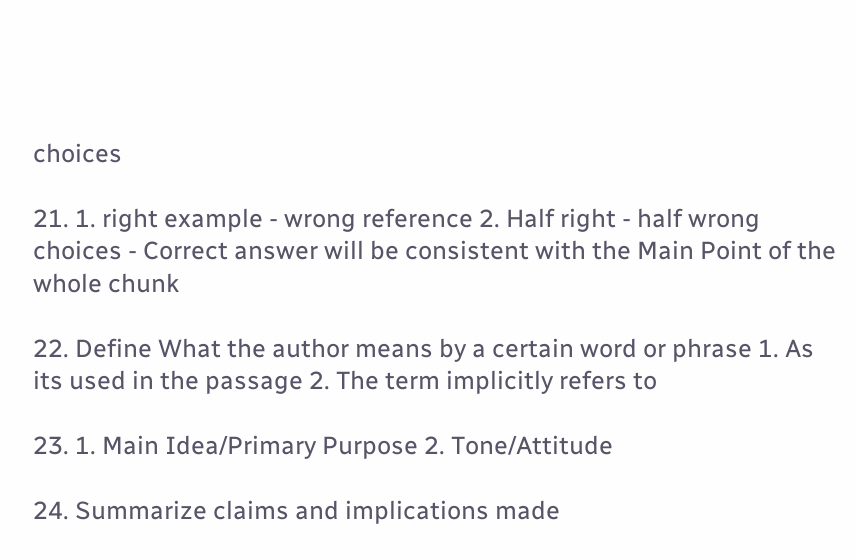choices

21. 1. right example - wrong reference 2. Half right - half wrong choices - Correct answer will be consistent with the Main Point of the whole chunk

22. Define What the author means by a certain word or phrase 1. As its used in the passage 2. The term implicitly refers to

23. 1. Main Idea/Primary Purpose 2. Tone/Attitude

24. Summarize claims and implications made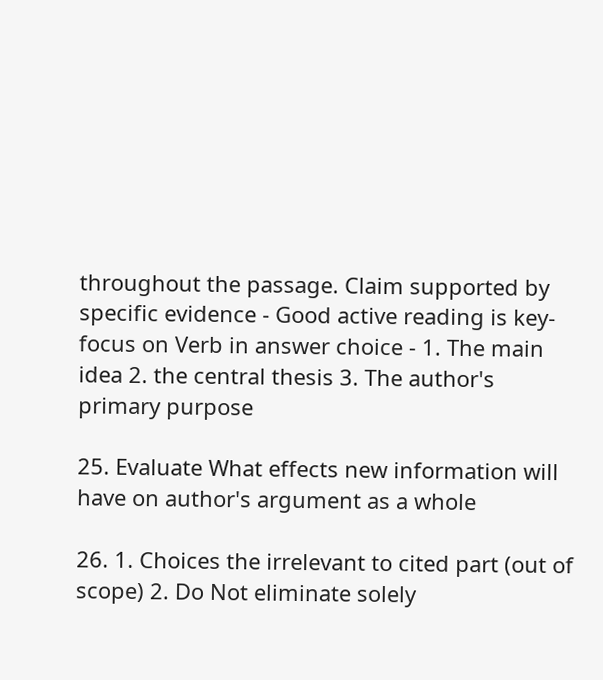throughout the passage. Claim supported by specific evidence - Good active reading is key- focus on Verb in answer choice - 1. The main idea 2. the central thesis 3. The author's primary purpose

25. Evaluate What effects new information will have on author's argument as a whole

26. 1. Choices the irrelevant to cited part (out of scope) 2. Do Not eliminate solely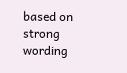based on strong wording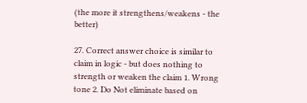(the more it strengthens/weakens - the better)

27. Correct answer choice is similar to claim in logic - but does nothing to strength or weaken the claim 1. Wrong tone 2. Do Not eliminate based on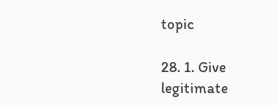topic

28. 1. Give legitimate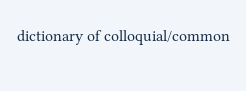dictionary of colloquial/common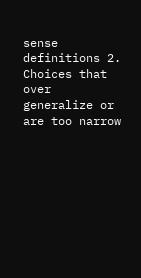sense definitions 2. Choices that over generalize or are too narrow